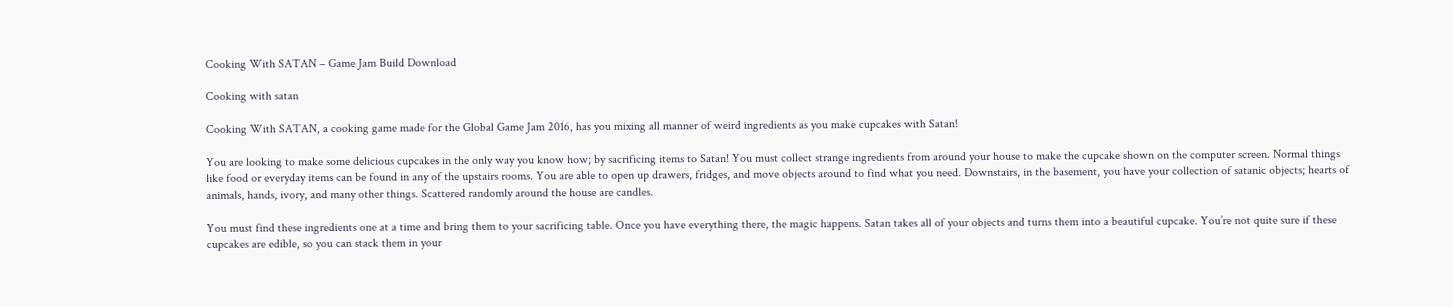Cooking With SATAN – Game Jam Build Download

Cooking with satan

Cooking With SATAN, a cooking game made for the Global Game Jam 2016, has you mixing all manner of weird ingredients as you make cupcakes with Satan!

You are looking to make some delicious cupcakes in the only way you know how; by sacrificing items to Satan! You must collect strange ingredients from around your house to make the cupcake shown on the computer screen. Normal things like food or everyday items can be found in any of the upstairs rooms. You are able to open up drawers, fridges, and move objects around to find what you need. Downstairs, in the basement, you have your collection of satanic objects; hearts of animals, hands, ivory, and many other things. Scattered randomly around the house are candles.

You must find these ingredients one at a time and bring them to your sacrificing table. Once you have everything there, the magic happens. Satan takes all of your objects and turns them into a beautiful cupcake. You’re not quite sure if these cupcakes are edible, so you can stack them in your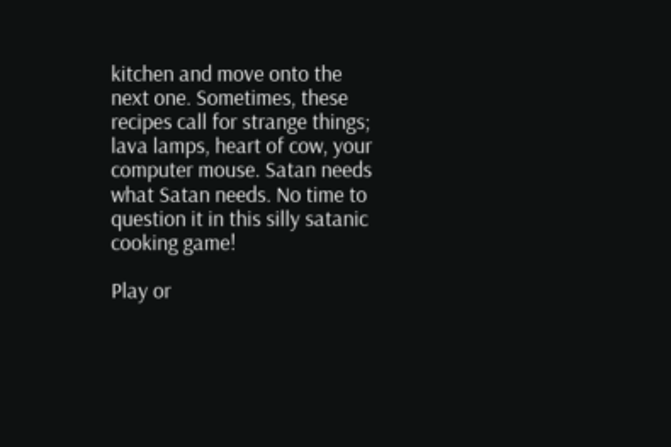kitchen and move onto the next one. Sometimes, these recipes call for strange things; lava lamps, heart of cow, your computer mouse. Satan needs what Satan needs. No time to question it in this silly satanic cooking game!

Play or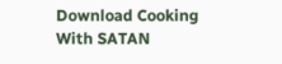Download Cooking With SATAN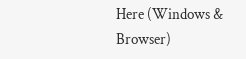Here (Windows & Browser)